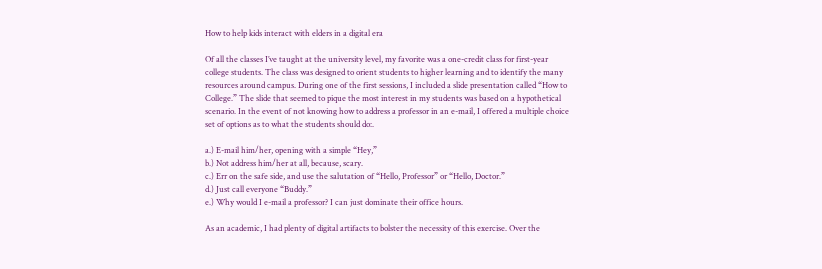How to help kids interact with elders in a digital era

Of all the classes I’ve taught at the university level, my favorite was a one-credit class for first-year college students. The class was designed to orient students to higher learning and to identify the many resources around campus. During one of the first sessions, I included a slide presentation called “How to College.” The slide that seemed to pique the most interest in my students was based on a hypothetical scenario. In the event of not knowing how to address a professor in an e-mail, I offered a multiple choice set of options as to what the students should do:.

a.) E-mail him/her, opening with a simple “Hey,”
b.) Not address him/her at all, because, scary.
c.) Err on the safe side, and use the salutation of “Hello, Professor” or “Hello, Doctor.”
d.) Just call everyone “Buddy.”
e.) Why would I e-mail a professor? I can just dominate their office hours.

As an academic, I had plenty of digital artifacts to bolster the necessity of this exercise. Over the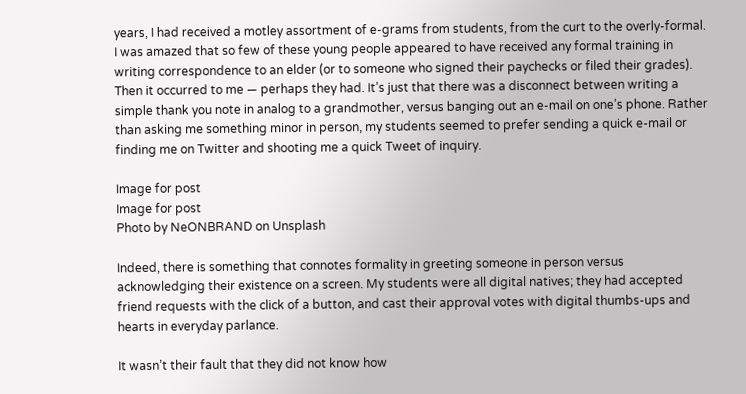years, I had received a motley assortment of e-grams from students, from the curt to the overly-formal. I was amazed that so few of these young people appeared to have received any formal training in writing correspondence to an elder (or to someone who signed their paychecks or filed their grades). Then it occurred to me — perhaps they had. It’s just that there was a disconnect between writing a simple thank you note in analog to a grandmother, versus banging out an e-mail on one’s phone. Rather than asking me something minor in person, my students seemed to prefer sending a quick e-mail or finding me on Twitter and shooting me a quick Tweet of inquiry.

Image for post
Image for post
Photo by NeONBRAND on Unsplash

Indeed, there is something that connotes formality in greeting someone in person versus acknowledging their existence on a screen. My students were all digital natives; they had accepted friend requests with the click of a button, and cast their approval votes with digital thumbs-ups and hearts in everyday parlance.

It wasn’t their fault that they did not know how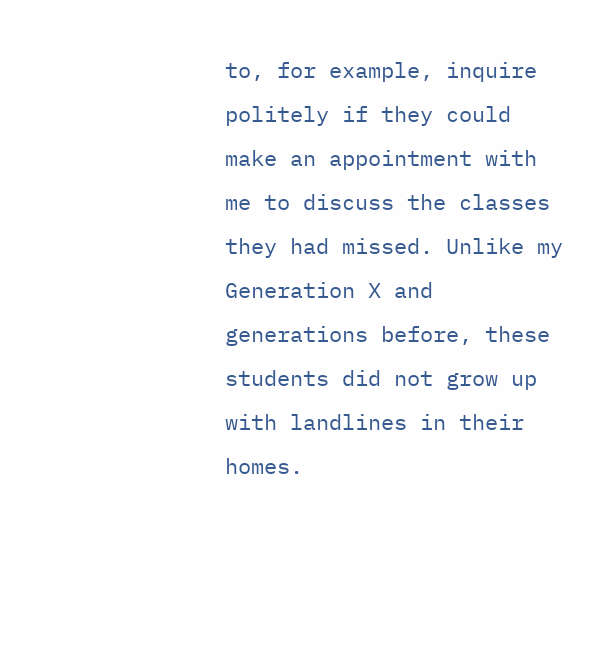to, for example, inquire politely if they could make an appointment with me to discuss the classes they had missed. Unlike my Generation X and generations before, these students did not grow up with landlines in their homes.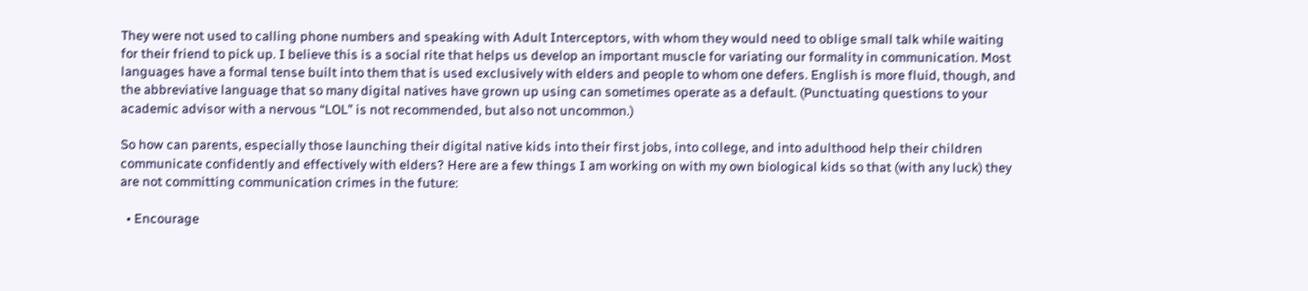They were not used to calling phone numbers and speaking with Adult Interceptors, with whom they would need to oblige small talk while waiting for their friend to pick up. I believe this is a social rite that helps us develop an important muscle for variating our formality in communication. Most languages have a formal tense built into them that is used exclusively with elders and people to whom one defers. English is more fluid, though, and the abbreviative language that so many digital natives have grown up using can sometimes operate as a default. (Punctuating questions to your academic advisor with a nervous “LOL” is not recommended, but also not uncommon.)

So how can parents, especially those launching their digital native kids into their first jobs, into college, and into adulthood help their children communicate confidently and effectively with elders? Here are a few things I am working on with my own biological kids so that (with any luck) they are not committing communication crimes in the future:

  • Encourage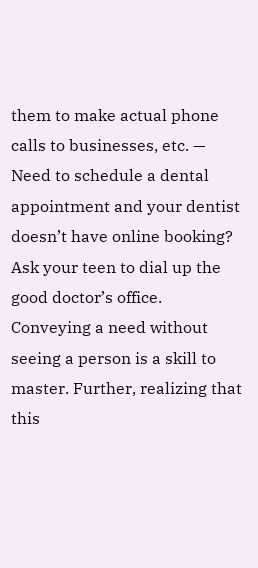them to make actual phone calls to businesses, etc. — Need to schedule a dental appointment and your dentist doesn’t have online booking? Ask your teen to dial up the good doctor’s office. Conveying a need without seeing a person is a skill to master. Further, realizing that this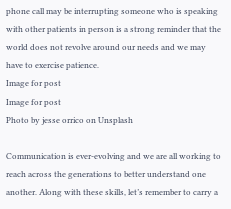phone call may be interrupting someone who is speaking with other patients in person is a strong reminder that the world does not revolve around our needs and we may have to exercise patience.
Image for post
Image for post
Photo by jesse orrico on Unsplash

Communication is ever-evolving and we are all working to reach across the generations to better understand one another. Along with these skills, let’s remember to carry a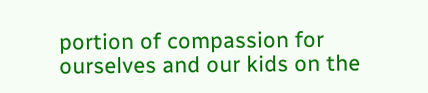portion of compassion for ourselves and our kids on the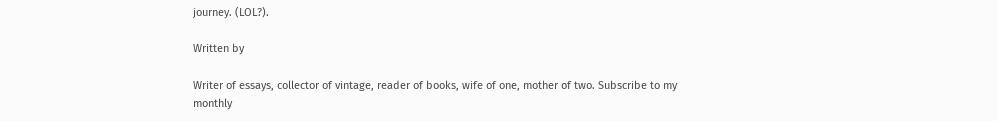journey. (LOL?).

Written by

Writer of essays, collector of vintage, reader of books, wife of one, mother of two. Subscribe to my monthly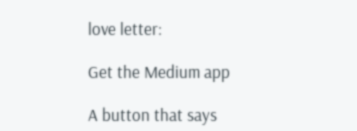love letter:

Get the Medium app

A button that says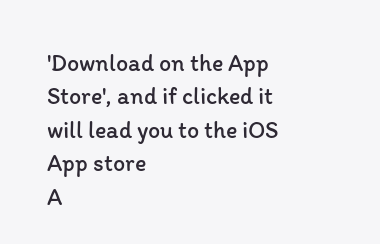'Download on the App Store', and if clicked it will lead you to the iOS App store
A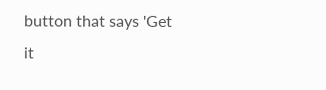button that says 'Get it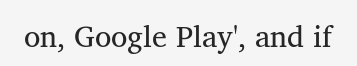on, Google Play', and if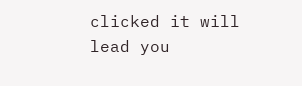clicked it will lead you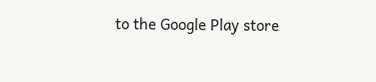to the Google Play store